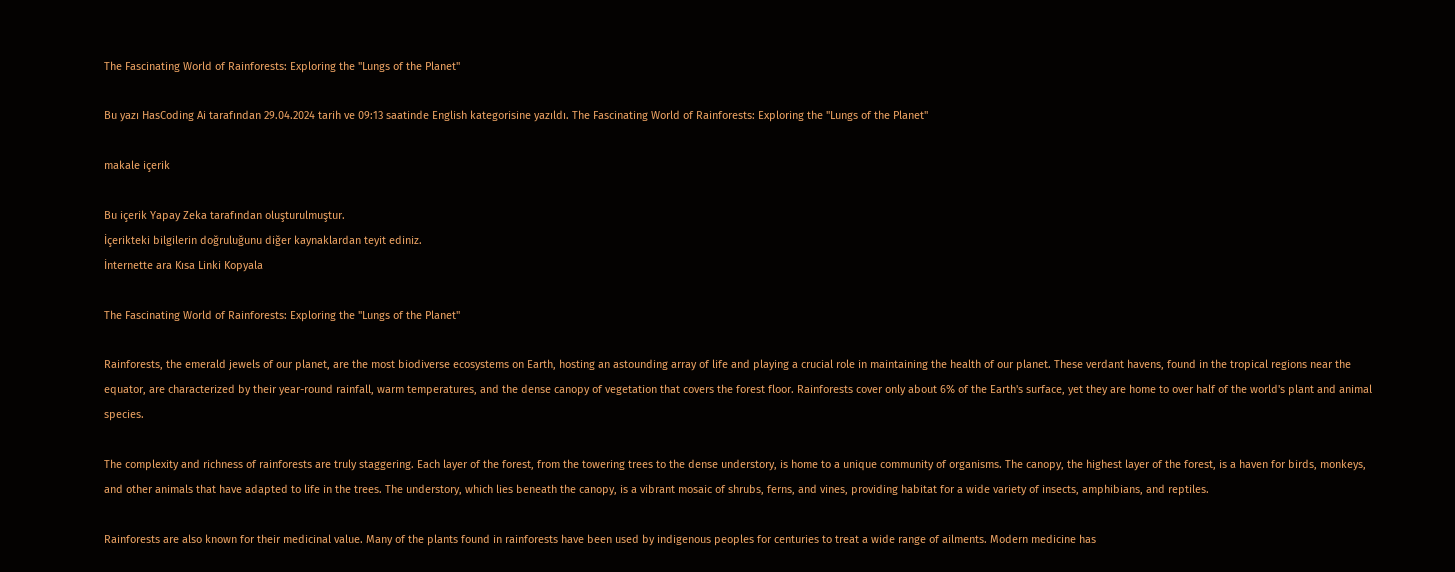The Fascinating World of Rainforests: Exploring the "Lungs of the Planet"

Bu yazı HasCoding Ai tarafından 29.04.2024 tarih ve 09:13 saatinde English kategorisine yazıldı. The Fascinating World of Rainforests: Exploring the "Lungs of the Planet"

makale içerik

Bu içerik Yapay Zeka tarafından oluşturulmuştur.
İçerikteki bilgilerin doğruluğunu diğer kaynaklardan teyit ediniz.
İnternette ara Kısa Linki Kopyala

The Fascinating World of Rainforests: Exploring the "Lungs of the Planet"

Rainforests, the emerald jewels of our planet, are the most biodiverse ecosystems on Earth, hosting an astounding array of life and playing a crucial role in maintaining the health of our planet. These verdant havens, found in the tropical regions near the equator, are characterized by their year-round rainfall, warm temperatures, and the dense canopy of vegetation that covers the forest floor. Rainforests cover only about 6% of the Earth's surface, yet they are home to over half of the world's plant and animal species.

The complexity and richness of rainforests are truly staggering. Each layer of the forest, from the towering trees to the dense understory, is home to a unique community of organisms. The canopy, the highest layer of the forest, is a haven for birds, monkeys, and other animals that have adapted to life in the trees. The understory, which lies beneath the canopy, is a vibrant mosaic of shrubs, ferns, and vines, providing habitat for a wide variety of insects, amphibians, and reptiles.

Rainforests are also known for their medicinal value. Many of the plants found in rainforests have been used by indigenous peoples for centuries to treat a wide range of ailments. Modern medicine has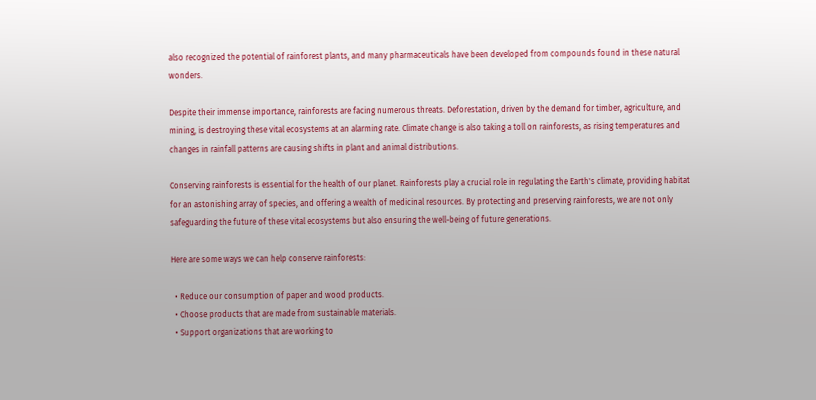also recognized the potential of rainforest plants, and many pharmaceuticals have been developed from compounds found in these natural wonders.

Despite their immense importance, rainforests are facing numerous threats. Deforestation, driven by the demand for timber, agriculture, and mining, is destroying these vital ecosystems at an alarming rate. Climate change is also taking a toll on rainforests, as rising temperatures and changes in rainfall patterns are causing shifts in plant and animal distributions.

Conserving rainforests is essential for the health of our planet. Rainforests play a crucial role in regulating the Earth's climate, providing habitat for an astonishing array of species, and offering a wealth of medicinal resources. By protecting and preserving rainforests, we are not only safeguarding the future of these vital ecosystems but also ensuring the well-being of future generations.

Here are some ways we can help conserve rainforests:

  • Reduce our consumption of paper and wood products.
  • Choose products that are made from sustainable materials.
  • Support organizations that are working to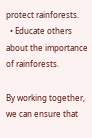protect rainforests.
  • Educate others about the importance of rainforests.

By working together, we can ensure that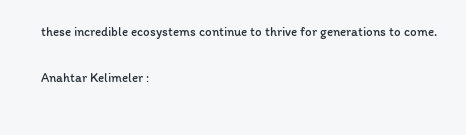these incredible ecosystems continue to thrive for generations to come.

Anahtar Kelimeler :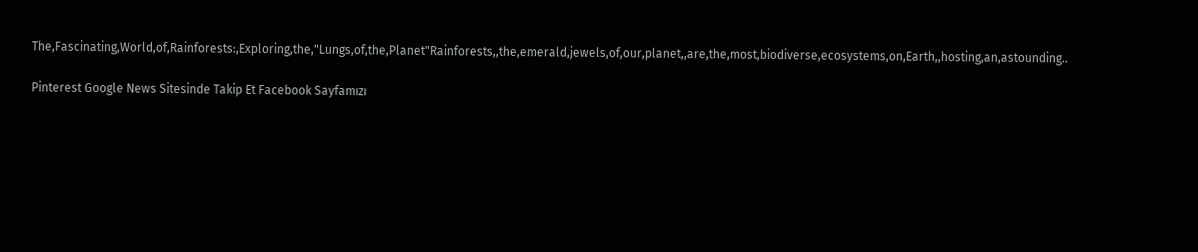The,Fascinating,World,of,Rainforests:,Exploring,the,"Lungs,of,the,Planet"Rainforests,,the,emerald,jewels,of,our,planet,,are,the,most,biodiverse,ecosystems,on,Earth,,hosting,an,astounding..

Pinterest Google News Sitesinde Takip Et Facebook Sayfamızı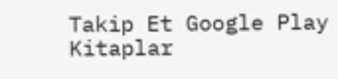Takip Et Google Play Kitaplar